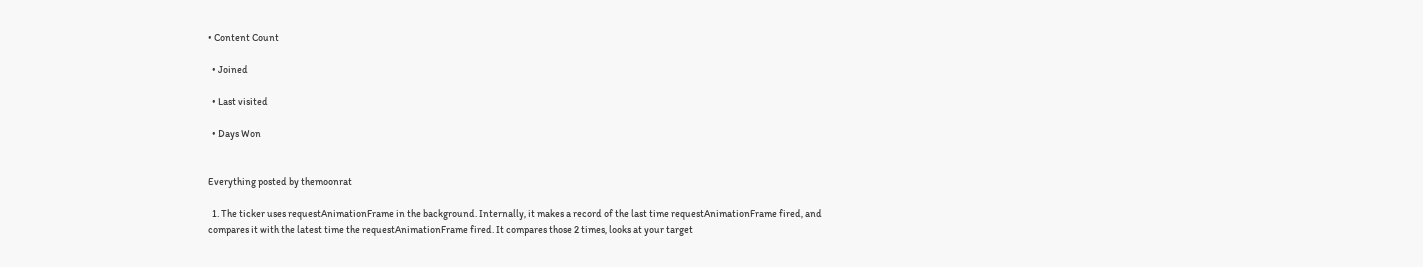• Content Count

  • Joined

  • Last visited

  • Days Won


Everything posted by themoonrat

  1. The ticker uses requestAnimationFrame in the background. Internally, it makes a record of the last time requestAnimationFrame fired, and compares it with the latest time the requestAnimationFrame fired. It compares those 2 times, looks at your target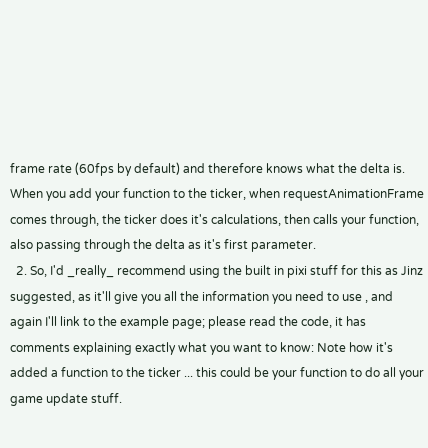frame rate (60fps by default) and therefore knows what the delta is. When you add your function to the ticker, when requestAnimationFrame comes through, the ticker does it's calculations, then calls your function, also passing through the delta as it's first parameter.
  2. So, I'd _really_ recommend using the built in pixi stuff for this as Jinz suggested, as it'll give you all the information you need to use , and again I'll link to the example page; please read the code, it has comments explaining exactly what you want to know: Note how it's added a function to the ticker ... this could be your function to do all your game update stuff.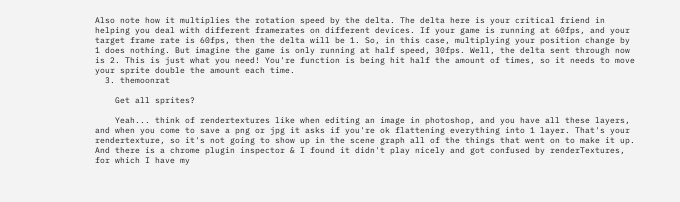Also note how it multiplies the rotation speed by the delta. The delta here is your critical friend in helping you deal with different framerates on different devices. If your game is running at 60fps, and your target frame rate is 60fps, then the delta will be 1. So, in this case, multiplying your position change by 1 does nothing. But imagine the game is only running at half speed, 30fps. Well, the delta sent through now is 2. This is just what you need! You're function is being hit half the amount of times, so it needs to move your sprite double the amount each time.
  3. themoonrat

    Get all sprites?

    Yeah... think of rendertextures like when editing an image in photoshop, and you have all these layers, and when you come to save a png or jpg it asks if you're ok flattening everything into 1 layer. That's your rendertexture, so it's not going to show up in the scene graph all of the things that went on to make it up. And there is a chrome plugin inspector & I found it didn't play nicely and got confused by renderTextures, for which I have my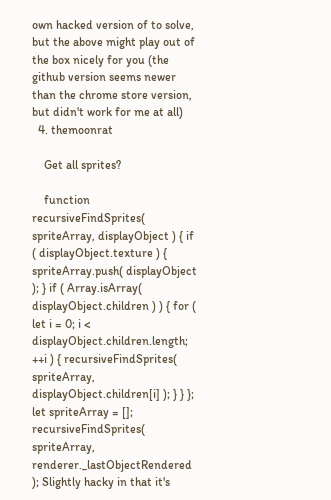own hacked version of to solve, but the above might play out of the box nicely for you (the github version seems newer than the chrome store version, but didn't work for me at all)
  4. themoonrat

    Get all sprites?

    function recursiveFindSprites( spriteArray, displayObject ) { if ( displayObject.texture ) { spriteArray.push( displayObject ); } if ( Array.isArray( displayObject.children ) ) { for ( let i = 0; i < displayObject.children.length; ++i ) { recursiveFindSprites( spriteArray, displayObject.children[i] ); } } }; let spriteArray = []; recursiveFindSprites( spriteArray, renderer._lastObjectRendered ); Slightly hacky in that it's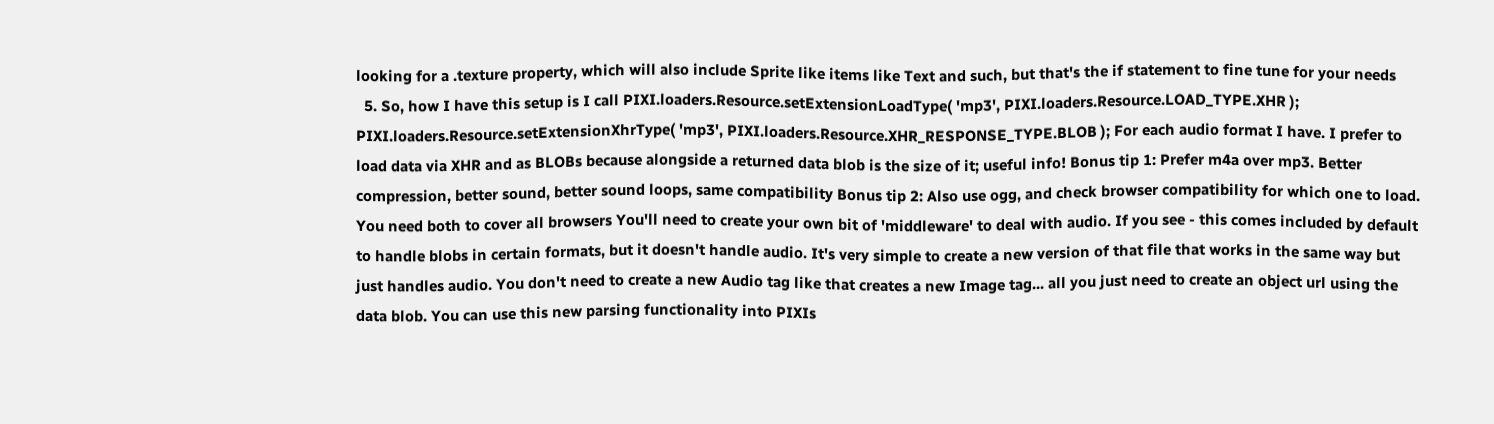looking for a .texture property, which will also include Sprite like items like Text and such, but that's the if statement to fine tune for your needs
  5. So, how I have this setup is I call PIXI.loaders.Resource.setExtensionLoadType( 'mp3', PIXI.loaders.Resource.LOAD_TYPE.XHR ); PIXI.loaders.Resource.setExtensionXhrType( 'mp3', PIXI.loaders.Resource.XHR_RESPONSE_TYPE.BLOB ); For each audio format I have. I prefer to load data via XHR and as BLOBs because alongside a returned data blob is the size of it; useful info! Bonus tip 1: Prefer m4a over mp3. Better compression, better sound, better sound loops, same compatibility Bonus tip 2: Also use ogg, and check browser compatibility for which one to load. You need both to cover all browsers You'll need to create your own bit of 'middleware' to deal with audio. If you see - this comes included by default to handle blobs in certain formats, but it doesn't handle audio. It's very simple to create a new version of that file that works in the same way but just handles audio. You don't need to create a new Audio tag like that creates a new Image tag... all you just need to create an object url using the data blob. You can use this new parsing functionality into PIXIs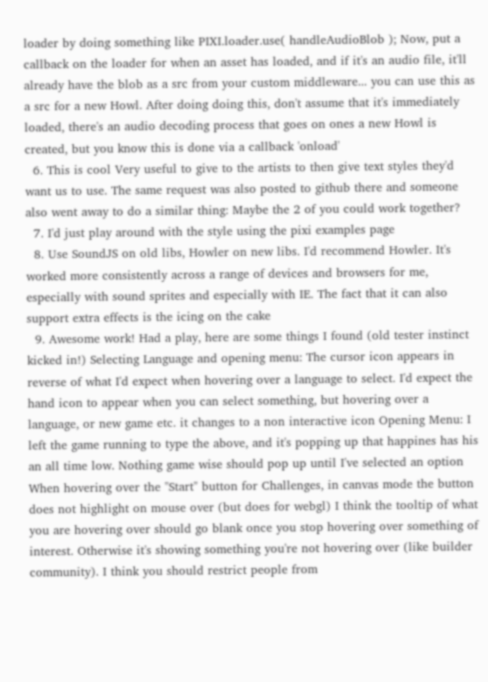loader by doing something like PIXI.loader.use( handleAudioBlob ); Now, put a callback on the loader for when an asset has loaded, and if it's an audio file, it'll already have the blob as a src from your custom middleware... you can use this as a src for a new Howl. After doing doing this, don't assume that it's immediately loaded, there's an audio decoding process that goes on ones a new Howl is created, but you know this is done via a callback 'onload'
  6. This is cool Very useful to give to the artists to then give text styles they'd want us to use. The same request was also posted to github there and someone also went away to do a similar thing: Maybe the 2 of you could work together?
  7. I'd just play around with the style using the pixi examples page
  8. Use SoundJS on old libs, Howler on new libs. I'd recommend Howler. It's worked more consistently across a range of devices and browsers for me, especially with sound sprites and especially with IE. The fact that it can also support extra effects is the icing on the cake
  9. Awesome work! Had a play, here are some things I found (old tester instinct kicked in!) Selecting Language and opening menu: The cursor icon appears in reverse of what I'd expect when hovering over a language to select. I'd expect the hand icon to appear when you can select something, but hovering over a language, or new game etc. it changes to a non interactive icon Opening Menu: I left the game running to type the above, and it's popping up that happines has his an all time low. Nothing game wise should pop up until I've selected an option When hovering over the "Start" button for Challenges, in canvas mode the button does not highlight on mouse over (but does for webgl) I think the tooltip of what you are hovering over should go blank once you stop hovering over something of interest. Otherwise it's showing something you're not hovering over (like builder community). I think you should restrict people from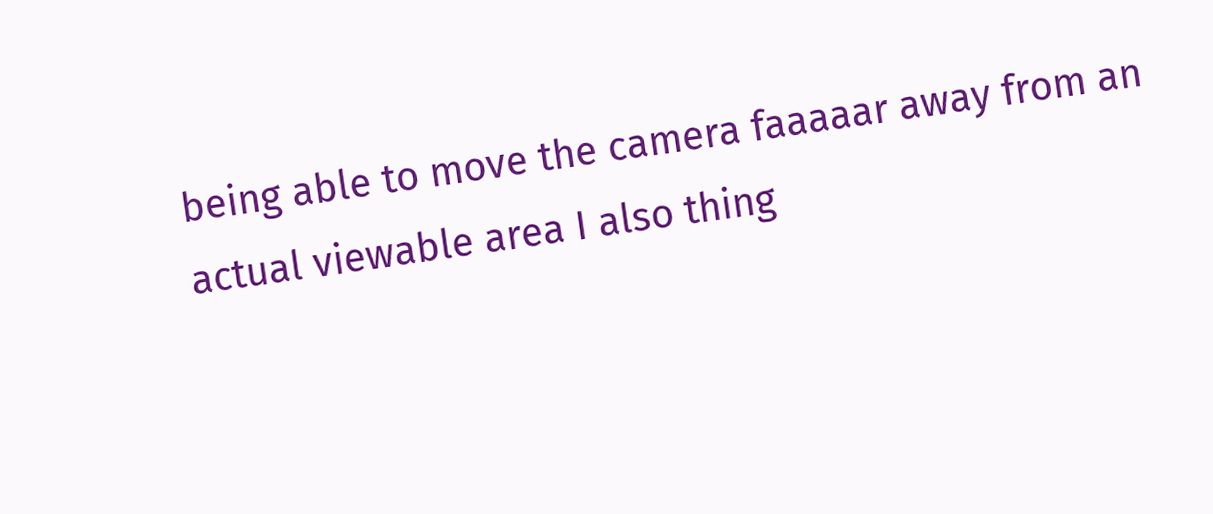being able to move the camera faaaaar away from an actual viewable area I also thing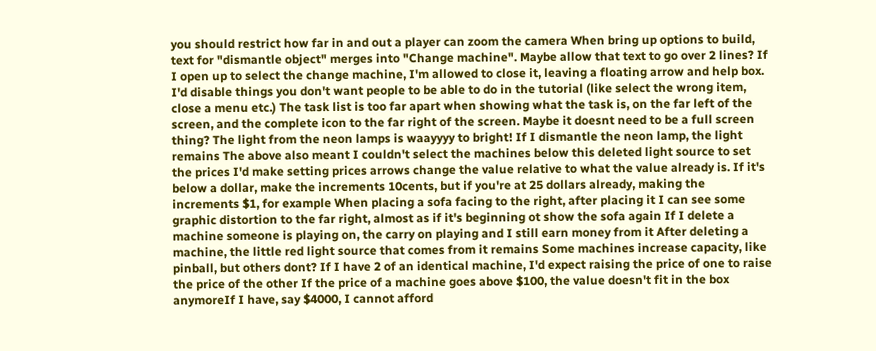you should restrict how far in and out a player can zoom the camera When bring up options to build, text for "dismantle object" merges into "Change machine". Maybe allow that text to go over 2 lines? If I open up to select the change machine, I'm allowed to close it, leaving a floating arrow and help box. I'd disable things you don't want people to be able to do in the tutorial (like select the wrong item, close a menu etc.) The task list is too far apart when showing what the task is, on the far left of the screen, and the complete icon to the far right of the screen. Maybe it doesnt need to be a full screen thing? The light from the neon lamps is waayyyy to bright! If I dismantle the neon lamp, the light remains The above also meant I couldn't select the machines below this deleted light source to set the prices I'd make setting prices arrows change the value relative to what the value already is. If it's below a dollar, make the increments 10cents, but if you're at 25 dollars already, making the increments $1, for example When placing a sofa facing to the right, after placing it I can see some graphic distortion to the far right, almost as if it's beginning ot show the sofa again If I delete a machine someone is playing on, the carry on playing and I still earn money from it After deleting a machine, the little red light source that comes from it remains Some machines increase capacity, like pinball, but others dont? If I have 2 of an identical machine, I'd expect raising the price of one to raise the price of the other If the price of a machine goes above $100, the value doesn't fit in the box anymoreIf I have, say $4000, I cannot afford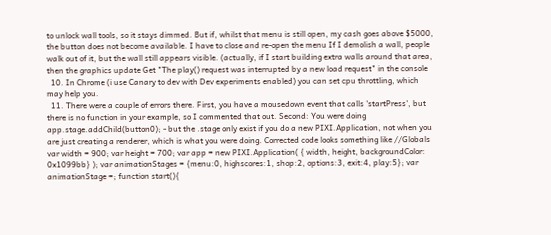to unlock wall tools, so it stays dimmed. But if, whilst that menu is still open, my cash goes above $5000, the button does not become available. I have to close and re-open the menu If I demolish a wall, people walk out of it, but the wall still appears visible. (actually, if I start building extra walls around that area, then the graphics update Get "The play() request was interrupted by a new load request" in the console
  10. In Chrome (i use Canary to dev with Dev experiments enabled) you can set cpu throttling, which may help you.
  11. There were a couple of errors there. First, you have a mousedown event that calls 'startPress', but there is no function in your example, so I commented that out. Second: You were doing app.stage.addChild(button0); - but the .stage only exist if you do a new PIXI.Application, not when you are just creating a renderer, which is what you were doing. Corrected code looks something like //Globals var width = 900; var height = 700; var app = new PIXI.Application( { width, height, backgroundColor: 0x1099bb} ); var animationStages = {menu:0, highscores:1, shop:2, options:3, exit:4, play:5}; var animationStage =; function start(){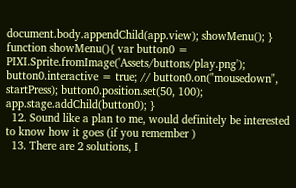document.body.appendChild(app.view); showMenu(); } function showMenu(){ var button0 = PIXI.Sprite.fromImage('Assets/buttons/play.png'); button0.interactive = true; // button0.on("mousedown", startPress); button0.position.set(50, 100); app.stage.addChild(button0); }
  12. Sound like a plan to me, would definitely be interested to know how it goes (if you remember )
  13. There are 2 solutions, I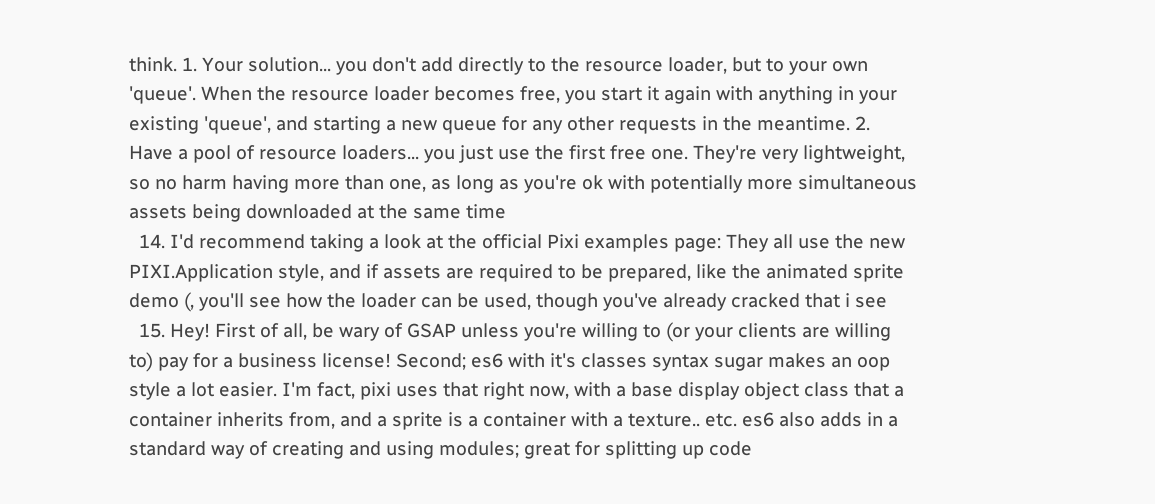think. 1. Your solution... you don't add directly to the resource loader, but to your own 'queue'. When the resource loader becomes free, you start it again with anything in your existing 'queue', and starting a new queue for any other requests in the meantime. 2. Have a pool of resource loaders... you just use the first free one. They're very lightweight, so no harm having more than one, as long as you're ok with potentially more simultaneous assets being downloaded at the same time
  14. I'd recommend taking a look at the official Pixi examples page: They all use the new PIXI.Application style, and if assets are required to be prepared, like the animated sprite demo (, you'll see how the loader can be used, though you've already cracked that i see
  15. Hey! First of all, be wary of GSAP unless you're willing to (or your clients are willing to) pay for a business license! Second; es6 with it's classes syntax sugar makes an oop style a lot easier. I'm fact, pixi uses that right now, with a base display object class that a container inherits from, and a sprite is a container with a texture.. etc. es6 also adds in a standard way of creating and using modules; great for splitting up code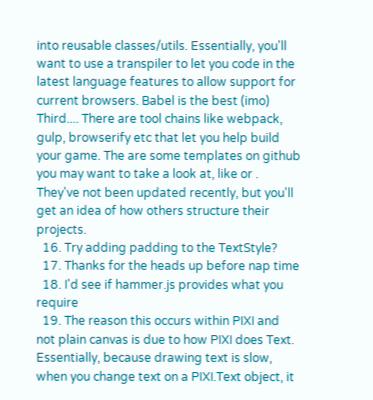into reusable classes/utils. Essentially, you'll want to use a transpiler to let you code in the latest language features to allow support for current browsers. Babel is the best (imo) Third.... There are tool chains like webpack, gulp, browserify etc that let you help build your game. The are some templates on github you may want to take a look at, like or . They've not been updated recently, but you'll get an idea of how others structure their projects.
  16. Try adding padding to the TextStyle?
  17. Thanks for the heads up before nap time
  18. I'd see if hammer.js provides what you require
  19. The reason this occurs within PIXI and not plain canvas is due to how PIXI does Text. Essentially, because drawing text is slow, when you change text on a PIXI.Text object, it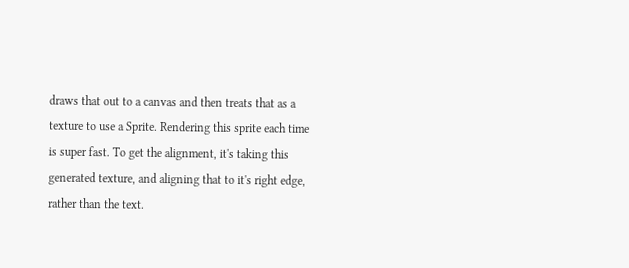draws that out to a canvas and then treats that as a texture to use a Sprite. Rendering this sprite each time is super fast. To get the alignment, it's taking this generated texture, and aligning that to it's right edge, rather than the text.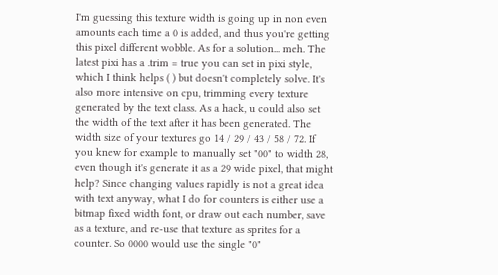I'm guessing this texture width is going up in non even amounts each time a 0 is added, and thus you're getting this pixel different wobble. As for a solution... meh. The latest pixi has a .trim = true you can set in pixi style, which I think helps ( ) but doesn't completely solve. It's also more intensive on cpu, trimming every texture generated by the text class. As a hack, u could also set the width of the text after it has been generated. The width size of your textures go 14 / 29 / 43 / 58 / 72. If you knew for example to manually set "00" to width 28, even though it's generate it as a 29 wide pixel, that might help? Since changing values rapidly is not a great idea with text anyway, what I do for counters is either use a bitmap fixed width font, or draw out each number, save as a texture, and re-use that texture as sprites for a counter. So 0000 would use the single "0"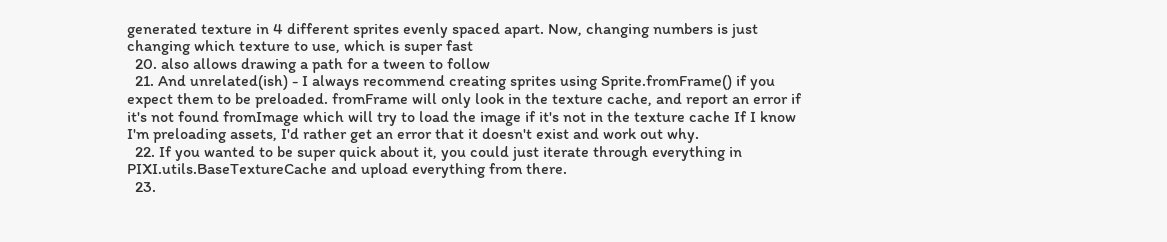generated texture in 4 different sprites evenly spaced apart. Now, changing numbers is just changing which texture to use, which is super fast
  20. also allows drawing a path for a tween to follow
  21. And unrelated(ish) - I always recommend creating sprites using Sprite.fromFrame() if you expect them to be preloaded. fromFrame will only look in the texture cache, and report an error if it's not found fromImage which will try to load the image if it's not in the texture cache If I know I'm preloading assets, I'd rather get an error that it doesn't exist and work out why.
  22. If you wanted to be super quick about it, you could just iterate through everything in PIXI.utils.BaseTextureCache and upload everything from there.
  23.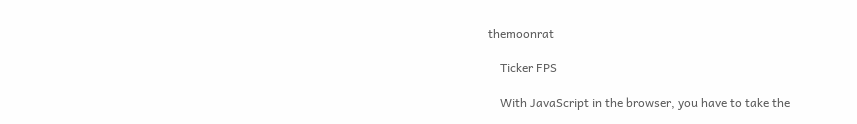themoonrat

    Ticker FPS

    With JavaScript in the browser, you have to take the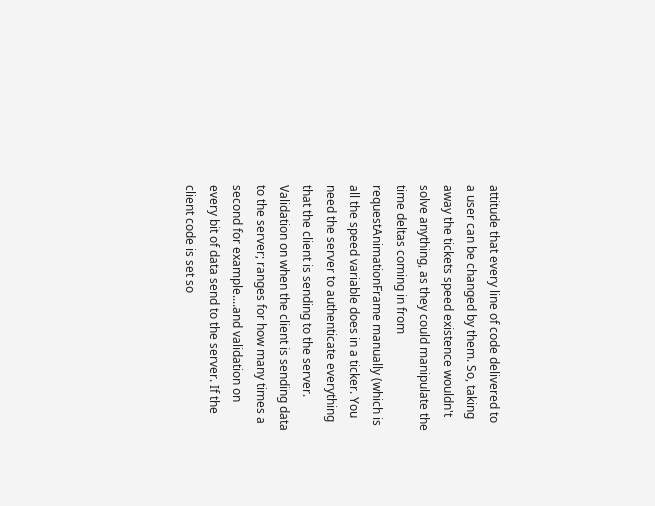attitude that every line of code delivered to a user can be changed by them. So, taking away the tickets speed existence wouldn't solve anything, as they could manipulate the time deltas coming in from requestAnimationFrame manually (which is all the speed variable does in a ticker. You need the server to authenticate everything that the client is sending to the server. Validation on when the client is sending data to the server; ranges for how many times a second for example....and validation on every bit of data send to the server. If the client code is set so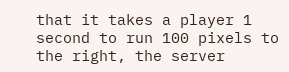that it takes a player 1 second to run 100 pixels to the right, the server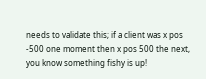needs to validate this; if a client was x pos -500 one moment then x pos 500 the next, you know something fishy is up!